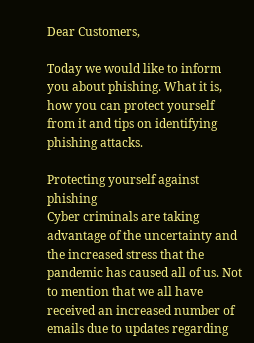Dear Customers,

Today we would like to inform you about phishing. What it is, how you can protect yourself from it and tips on identifying phishing attacks.

Protecting yourself against phishing
Cyber criminals are taking advantage of the uncertainty and the increased stress that the pandemic has caused all of us. Not to mention that we all have received an increased number of emails due to updates regarding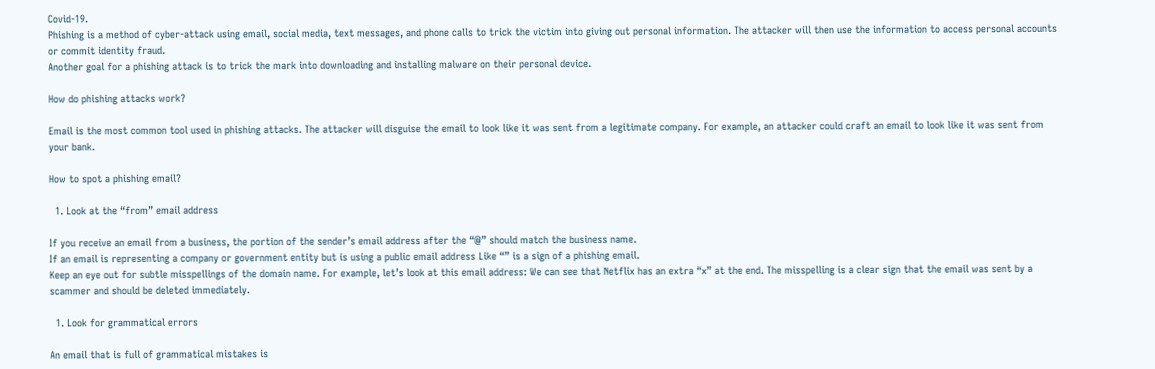Covid-19.
Phishing is a method of cyber-attack using email, social media, text messages, and phone calls to trick the victim into giving out personal information. The attacker will then use the information to access personal accounts or commit identity fraud.
Another goal for a phishing attack is to trick the mark into downloading and installing malware on their personal device.

How do phishing attacks work?

Email is the most common tool used in phishing attacks. The attacker will disguise the email to look like it was sent from a legitimate company. For example, an attacker could craft an email to look like it was sent from your bank.

How to spot a phishing email?

  1. Look at the “from” email address

If you receive an email from a business, the portion of the sender’s email address after the “@” should match the business name.
If an email is representing a company or government entity but is using a public email address Like “” is a sign of a phishing email.
Keep an eye out for subtle misspellings of the domain name. For example, let’s look at this email address: We can see that Netflix has an extra “x” at the end. The misspelling is a clear sign that the email was sent by a scammer and should be deleted immediately.

  1. Look for grammatical errors

An email that is full of grammatical mistakes is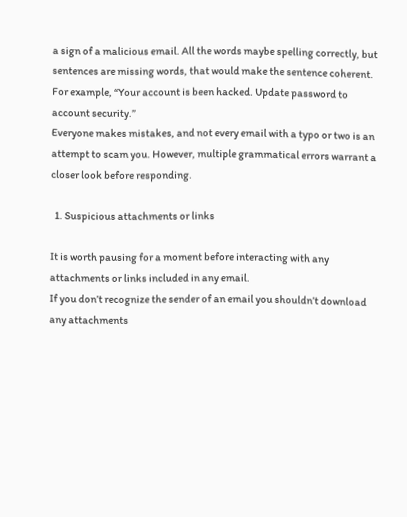a sign of a malicious email. All the words maybe spelling correctly, but sentences are missing words, that would make the sentence coherent. For example, “Your account is been hacked. Update password to account security.”
Everyone makes mistakes, and not every email with a typo or two is an attempt to scam you. However, multiple grammatical errors warrant a closer look before responding.

  1. Suspicious attachments or links

It is worth pausing for a moment before interacting with any attachments or links included in any email.
If you don’t recognize the sender of an email you shouldn’t download any attachments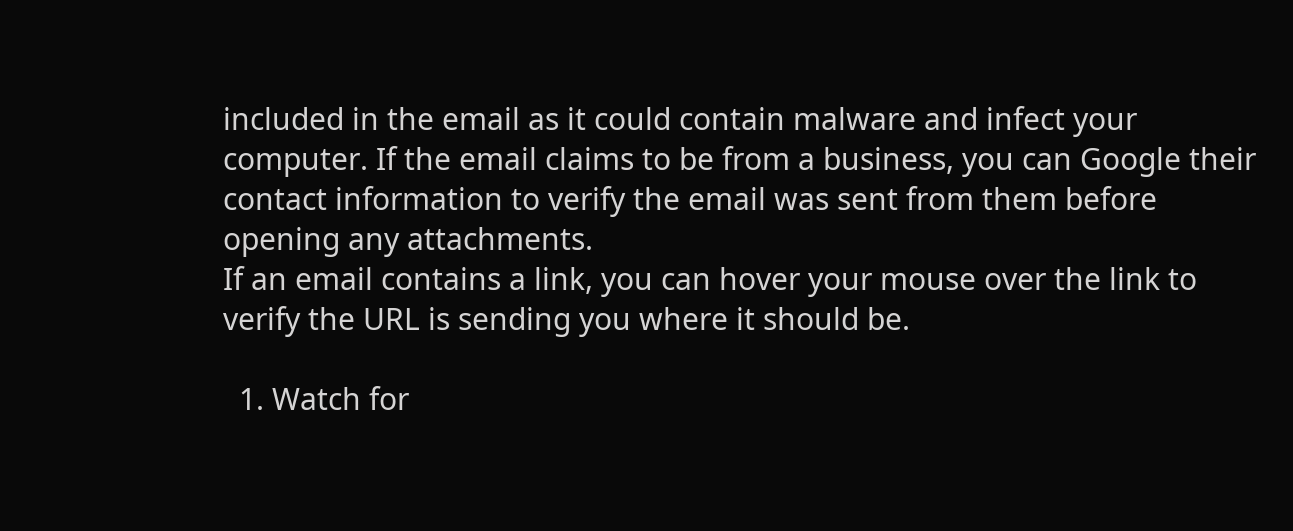included in the email as it could contain malware and infect your computer. If the email claims to be from a business, you can Google their contact information to verify the email was sent from them before opening any attachments.
If an email contains a link, you can hover your mouse over the link to verify the URL is sending you where it should be.

  1. Watch for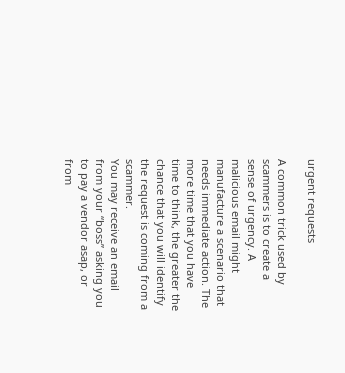urgent requests

A common trick used by scammers is to create a sense of urgency. A malicious email might manufacture a scenario that needs immediate action. The more time that you have time to think, the greater the chance that you will identify the request is coming from a scammer.
You may receive an email from your “boss” asking you to pay a vendor asap, or from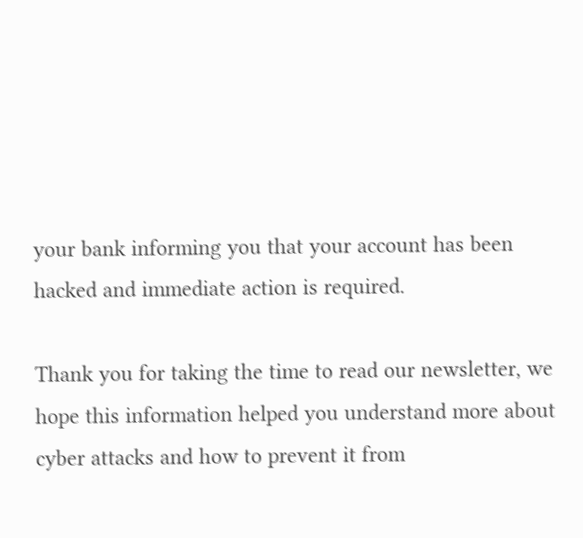your bank informing you that your account has been hacked and immediate action is required.

Thank you for taking the time to read our newsletter, we hope this information helped you understand more about cyber attacks and how to prevent it from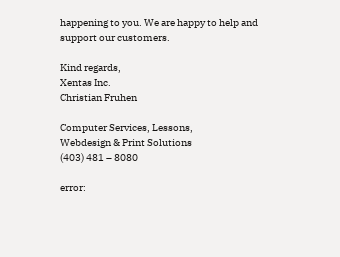happening to you. We are happy to help and support our customers.

Kind regards,
Xentas Inc.
Christian Fruhen

Computer Services, Lessons,
Webdesign & Print Solutions
(403) 481 – 8080

error: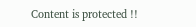Content is protected !!